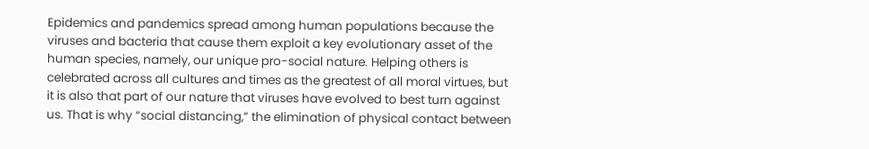Epidemics and pandemics spread among human populations because the viruses and bacteria that cause them exploit a key evolutionary asset of the human species, namely, our unique pro-social nature. Helping others is celebrated across all cultures and times as the greatest of all moral virtues, but it is also that part of our nature that viruses have evolved to best turn against us. That is why “social distancing,” the elimination of physical contact between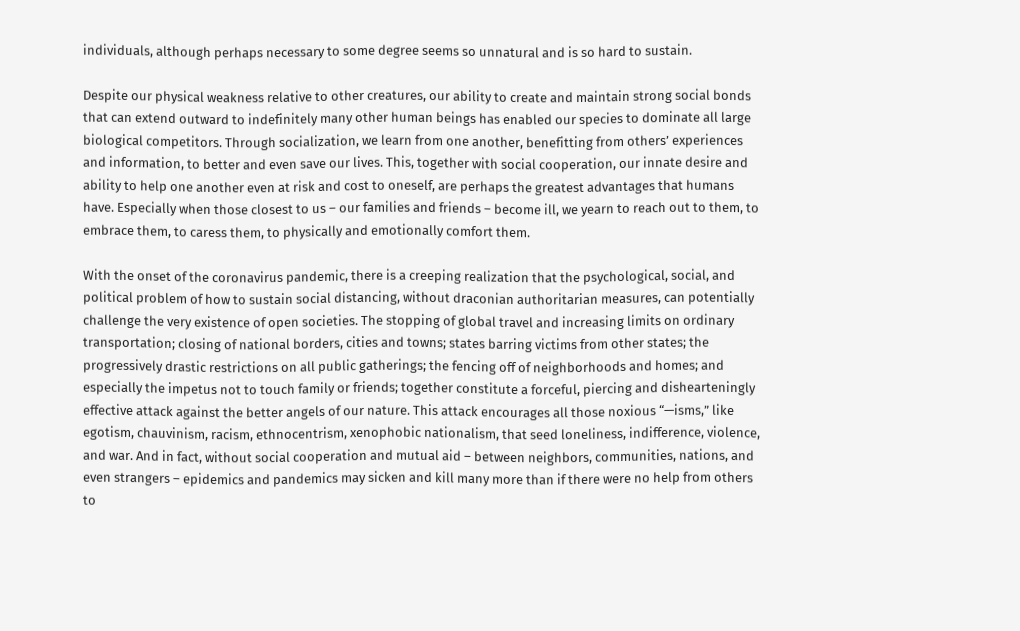individuals, although perhaps necessary to some degree seems so unnatural and is so hard to sustain.

Despite our physical weakness relative to other creatures, our ability to create and maintain strong social bonds that can extend outward to indefinitely many other human beings has enabled our species to dominate all large biological competitors. Through socialization, we learn from one another, benefitting from others’ experiences and information, to better and even save our lives. This, together with social cooperation, our innate desire and ability to help one another even at risk and cost to oneself, are perhaps the greatest advantages that humans have. Especially when those closest to us – our families and friends – become ill, we yearn to reach out to them, to embrace them, to caress them, to physically and emotionally comfort them.

With the onset of the coronavirus pandemic, there is a creeping realization that the psychological, social, and political problem of how to sustain social distancing, without draconian authoritarian measures, can potentially challenge the very existence of open societies. The stopping of global travel and increasing limits on ordinary transportation; closing of national borders, cities and towns; states barring victims from other states; the progressively drastic restrictions on all public gatherings; the fencing off of neighborhoods and homes; and especially the impetus not to touch family or friends; together constitute a forceful, piercing and dishearteningly effective attack against the better angels of our nature. This attack encourages all those noxious “—isms,” like egotism, chauvinism, racism, ethnocentrism, xenophobic nationalism, that seed loneliness, indifference, violence, and war. And in fact, without social cooperation and mutual aid – between neighbors, communities, nations, and even strangers – epidemics and pandemics may sicken and kill many more than if there were no help from others to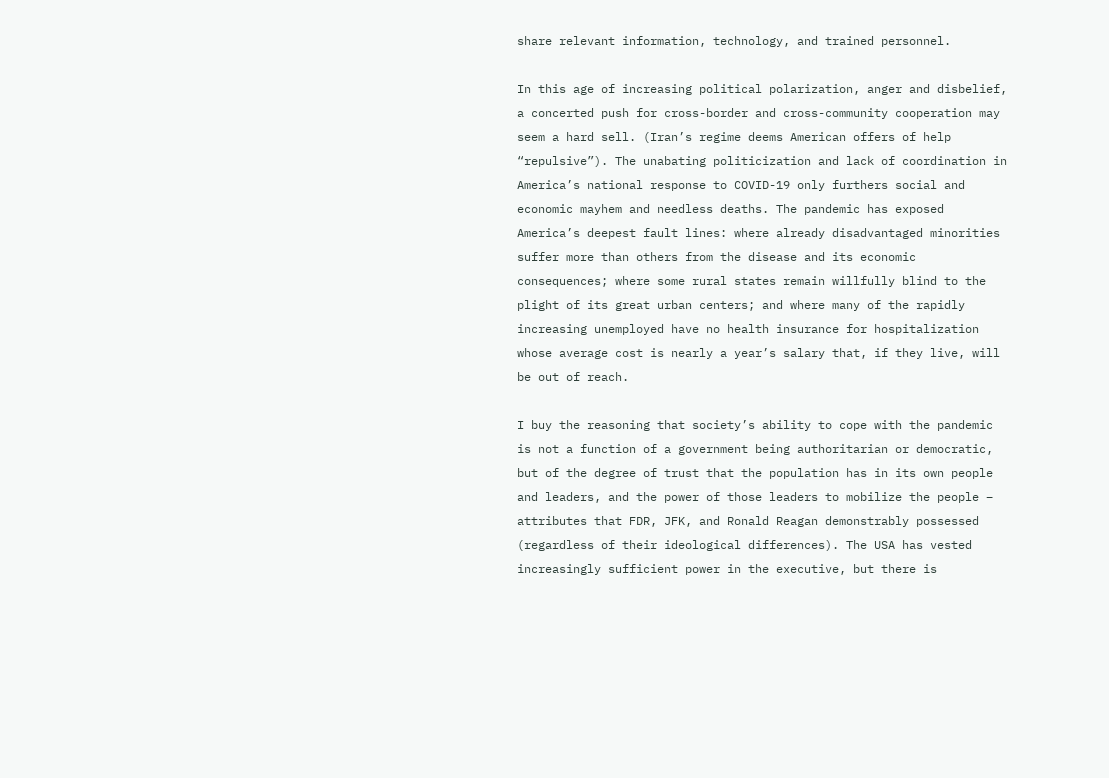share relevant information, technology, and trained personnel.

In this age of increasing political polarization, anger and disbelief, a concerted push for cross-border and cross-community cooperation may seem a hard sell. (Iran’s regime deems American offers of help “repulsive”). The unabating politicization and lack of coordination in America’s national response to COVID-19 only furthers social and economic mayhem and needless deaths. The pandemic has exposed America’s deepest fault lines: where already disadvantaged minorities suffer more than others from the disease and its economic consequences; where some rural states remain willfully blind to the plight of its great urban centers; and where many of the rapidly increasing unemployed have no health insurance for hospitalization whose average cost is nearly a year’s salary that, if they live, will be out of reach.

I buy the reasoning that society’s ability to cope with the pandemic is not a function of a government being authoritarian or democratic, but of the degree of trust that the population has in its own people and leaders, and the power of those leaders to mobilize the people – attributes that FDR, JFK, and Ronald Reagan demonstrably possessed (regardless of their ideological differences). The USA has vested increasingly sufficient power in the executive, but there is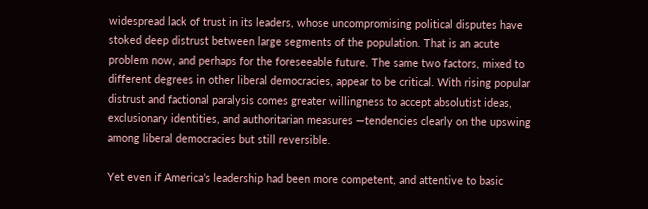widespread lack of trust in its leaders, whose uncompromising political disputes have stoked deep distrust between large segments of the population. That is an acute problem now, and perhaps for the foreseeable future. The same two factors, mixed to different degrees in other liberal democracies, appear to be critical. With rising popular distrust and factional paralysis comes greater willingness to accept absolutist ideas, exclusionary identities, and authoritarian measures —tendencies clearly on the upswing among liberal democracies but still reversible.

Yet even if America’s leadership had been more competent, and attentive to basic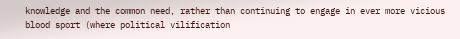knowledge and the common need, rather than continuing to engage in ever more vicious blood sport (where political vilification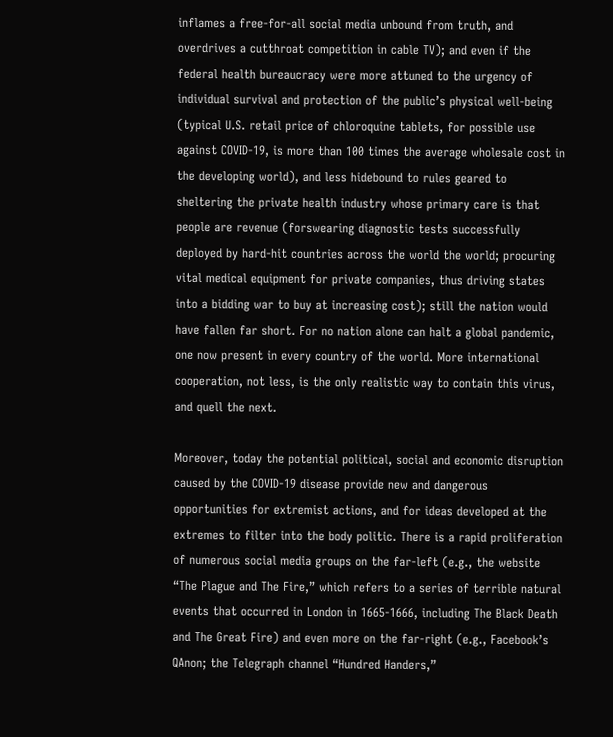inflames a free-for-all social media unbound from truth, and overdrives a cutthroat competition in cable TV); and even if the federal health bureaucracy were more attuned to the urgency of individual survival and protection of the public’s physical well-being (typical U.S. retail price of chloroquine tablets, for possible use against COVID-19, is more than 100 times the average wholesale cost in the developing world), and less hidebound to rules geared to sheltering the private health industry whose primary care is that people are revenue (forswearing diagnostic tests successfully deployed by hard-hit countries across the world the world; procuring vital medical equipment for private companies, thus driving states into a bidding war to buy at increasing cost); still the nation would have fallen far short. For no nation alone can halt a global pandemic, one now present in every country of the world. More international cooperation, not less, is the only realistic way to contain this virus, and quell the next.

Moreover, today the potential political, social and economic disruption caused by the COVID-19 disease provide new and dangerous opportunities for extremist actions, and for ideas developed at the extremes to filter into the body politic. There is a rapid proliferation of numerous social media groups on the far-left (e.g., the website “The Plague and The Fire,” which refers to a series of terrible natural events that occurred in London in 1665-1666, including The Black Death and The Great Fire) and even more on the far-right (e.g., Facebook’s QAnon; the Telegraph channel “Hundred Handers,”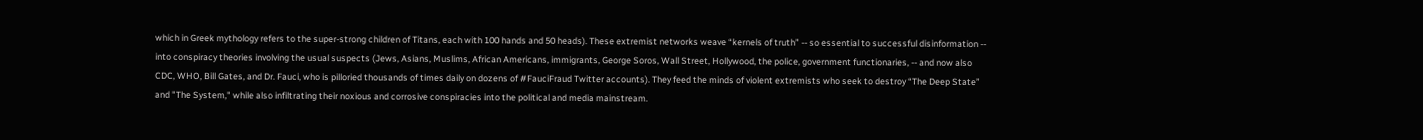which in Greek mythology refers to the super-strong children of Titans, each with 100 hands and 50 heads). These extremist networks weave “kernels of truth” -- so essential to successful disinformation -- into conspiracy theories involving the usual suspects (Jews, Asians, Muslims, African Americans, immigrants, George Soros, Wall Street, Hollywood, the police, government functionaries, -- and now also CDC, WHO, Bill Gates, and Dr. Fauci, who is pilloried thousands of times daily on dozens of #FauciFraud Twitter accounts). They feed the minds of violent extremists who seek to destroy “The Deep State” and "The System," while also infiltrating their noxious and corrosive conspiracies into the political and media mainstream.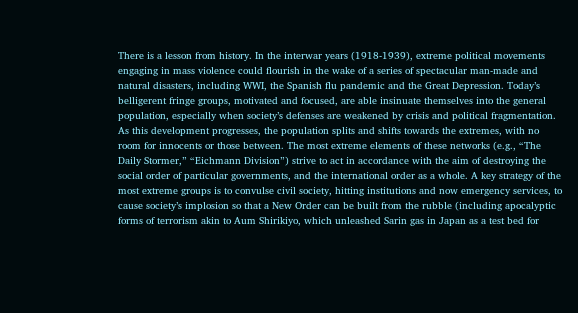There is a lesson from history. In the interwar years (1918-1939), extreme political movements engaging in mass violence could flourish in the wake of a series of spectacular man-made and natural disasters, including WWI, the Spanish flu pandemic and the Great Depression. Today’s belligerent fringe groups, motivated and focused, are able insinuate themselves into the general population, especially when society’s defenses are weakened by crisis and political fragmentation. As this development progresses, the population splits and shifts towards the extremes, with no room for innocents or those between. The most extreme elements of these networks (e.g., “The Daily Stormer,” “Eichmann Division”) strive to act in accordance with the aim of destroying the social order of particular governments, and the international order as a whole. A key strategy of the most extreme groups is to convulse civil society, hitting institutions and now emergency services, to cause society’s implosion so that a New Order can be built from the rubble (including apocalyptic forms of terrorism akin to Aum Shirikiyo, which unleashed Sarin gas in Japan as a test bed for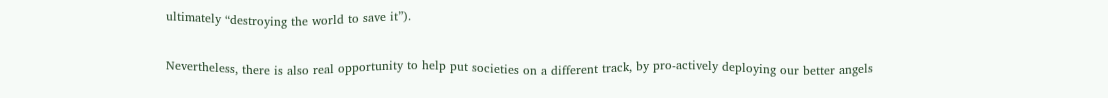ultimately “destroying the world to save it”).

Nevertheless, there is also real opportunity to help put societies on a different track, by pro-actively deploying our better angels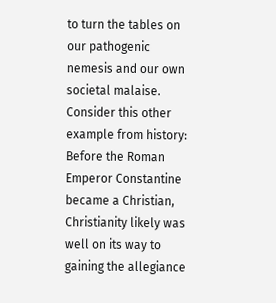to turn the tables on our pathogenic nemesis and our own societal malaise. Consider this other example from history: Before the Roman Emperor Constantine became a Christian, Christianity likely was well on its way to gaining the allegiance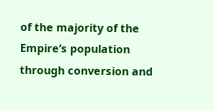of the majority of the Empire’s population through conversion and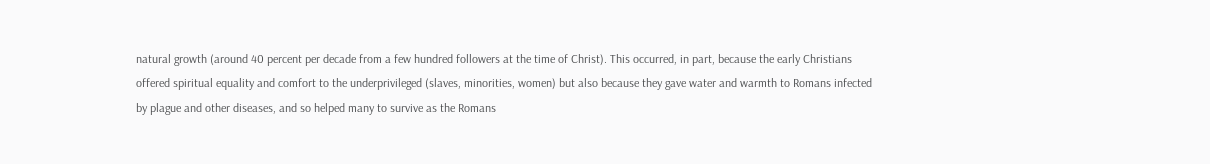natural growth (around 40 percent per decade from a few hundred followers at the time of Christ). This occurred, in part, because the early Christians offered spiritual equality and comfort to the underprivileged (slaves, minorities, women) but also because they gave water and warmth to Romans infected by plague and other diseases, and so helped many to survive as the Romans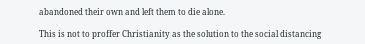abandoned their own and left them to die alone.

This is not to proffer Christianity as the solution to the social distancing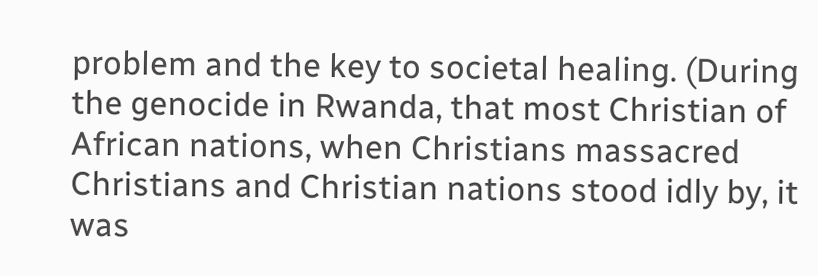problem and the key to societal healing. (During the genocide in Rwanda, that most Christian of African nations, when Christians massacred Christians and Christian nations stood idly by, it was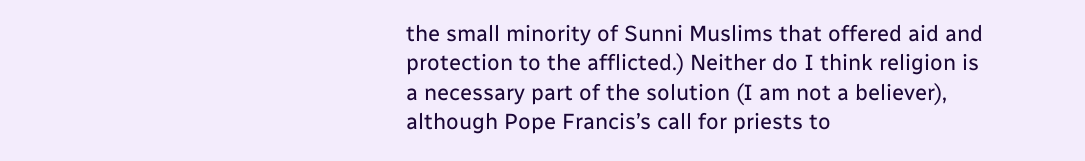the small minority of Sunni Muslims that offered aid and protection to the afflicted.) Neither do I think religion is a necessary part of the solution (I am not a believer), although Pope Francis’s call for priests to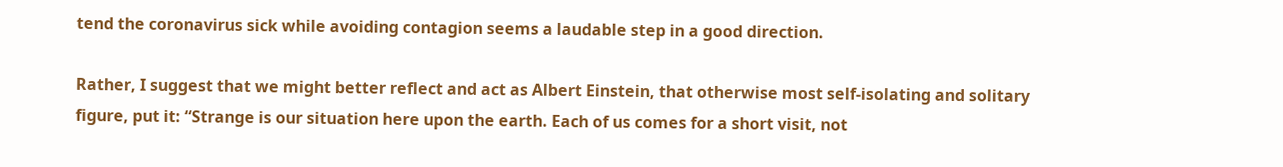tend the coronavirus sick while avoiding contagion seems a laudable step in a good direction.

Rather, I suggest that we might better reflect and act as Albert Einstein, that otherwise most self-isolating and solitary figure, put it: “Strange is our situation here upon the earth. Each of us comes for a short visit, not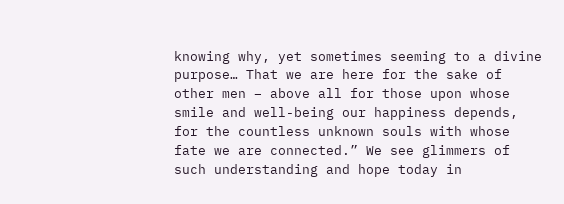knowing why, yet sometimes seeming to a divine purpose… That we are here for the sake of other men – above all for those upon whose smile and well-being our happiness depends, for the countless unknown souls with whose fate we are connected.” We see glimmers of such understanding and hope today in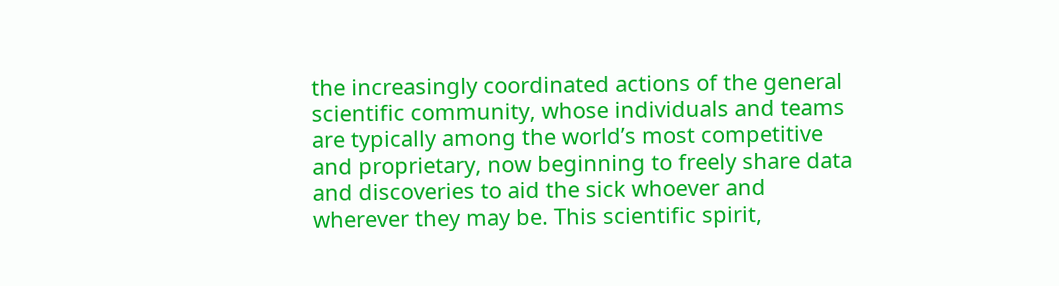the increasingly coordinated actions of the general scientific community, whose individuals and teams are typically among the world’s most competitive and proprietary, now beginning to freely share data and discoveries to aid the sick whoever and wherever they may be. This scientific spirit,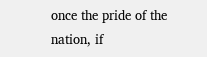once the pride of the nation, if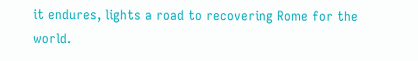it endures, lights a road to recovering Rome for the world.